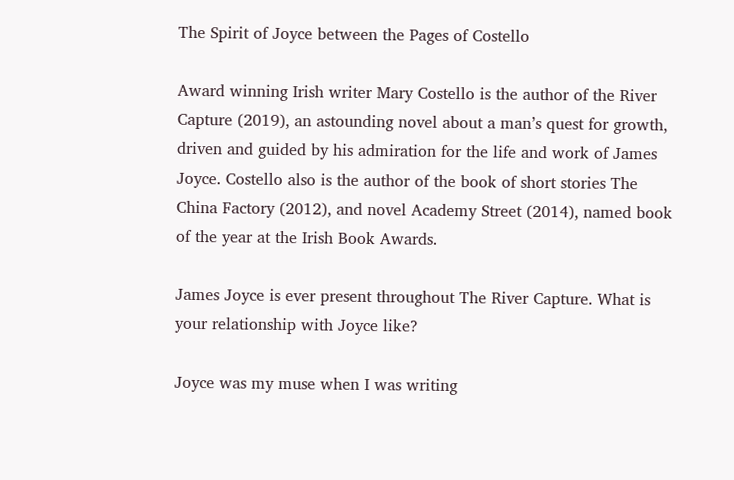The Spirit of Joyce between the Pages of Costello

Award winning Irish writer Mary Costello is the author of the River Capture (2019), an astounding novel about a man’s quest for growth, driven and guided by his admiration for the life and work of James Joyce. Costello also is the author of the book of short stories The China Factory (2012), and novel Academy Street (2014), named book of the year at the Irish Book Awards.

James Joyce is ever present throughout The River Capture. What is your relationship with Joyce like?

Joyce was my muse when I was writing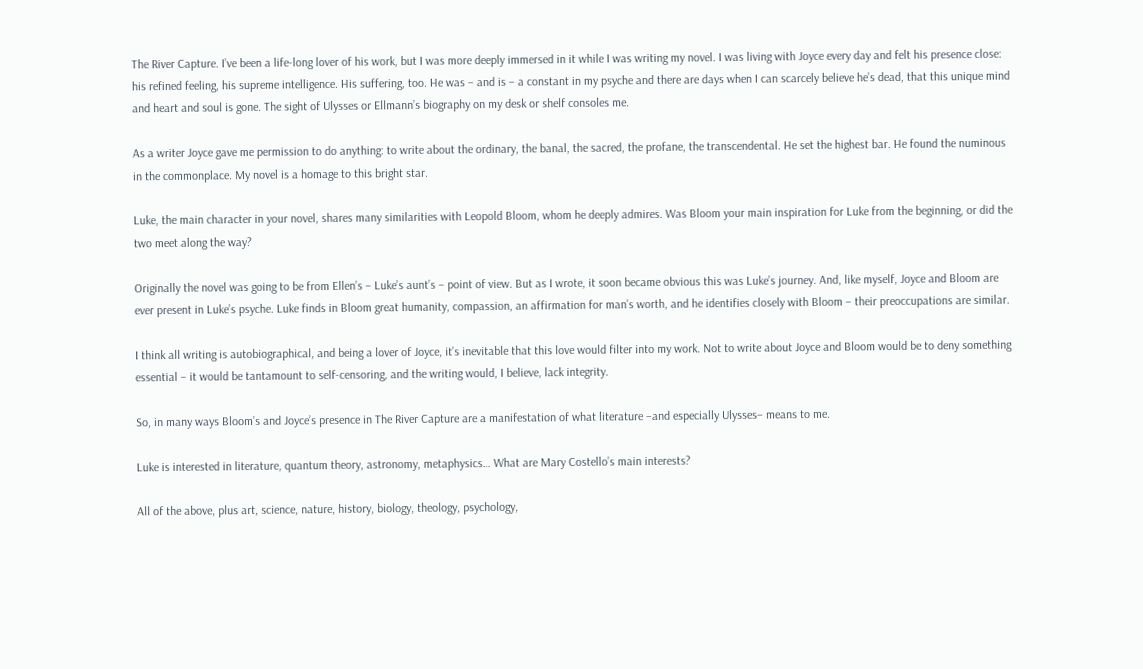The River Capture. I’ve been a life-long lover of his work, but I was more deeply immersed in it while I was writing my novel. I was living with Joyce every day and felt his presence close: his refined feeling, his supreme intelligence. His suffering, too. He was – and is – a constant in my psyche and there are days when I can scarcely believe he’s dead, that this unique mind and heart and soul is gone. The sight of Ulysses or Ellmann’s biography on my desk or shelf consoles me.

As a writer Joyce gave me permission to do anything: to write about the ordinary, the banal, the sacred, the profane, the transcendental. He set the highest bar. He found the numinous in the commonplace. My novel is a homage to this bright star.

Luke, the main character in your novel, shares many similarities with Leopold Bloom, whom he deeply admires. Was Bloom your main inspiration for Luke from the beginning, or did the two meet along the way?

Originally the novel was going to be from Ellen’s – Luke’s aunt’s – point of view. But as I wrote, it soon became obvious this was Luke’s journey. And, like myself, Joyce and Bloom are ever present in Luke’s psyche. Luke finds in Bloom great humanity, compassion, an affirmation for man’s worth, and he identifies closely with Bloom – their preoccupations are similar.

I think all writing is autobiographical, and being a lover of Joyce, it’s inevitable that this love would filter into my work. Not to write about Joyce and Bloom would be to deny something essential – it would be tantamount to self-censoring, and the writing would, I believe, lack integrity.

So, in many ways Bloom’s and Joyce’s presence in The River Capture are a manifestation of what literature –and especially Ulysses– means to me.

Luke is interested in literature, quantum theory, astronomy, metaphysics… What are Mary Costello’s main interests?

All of the above, plus art, science, nature, history, biology, theology, psychology,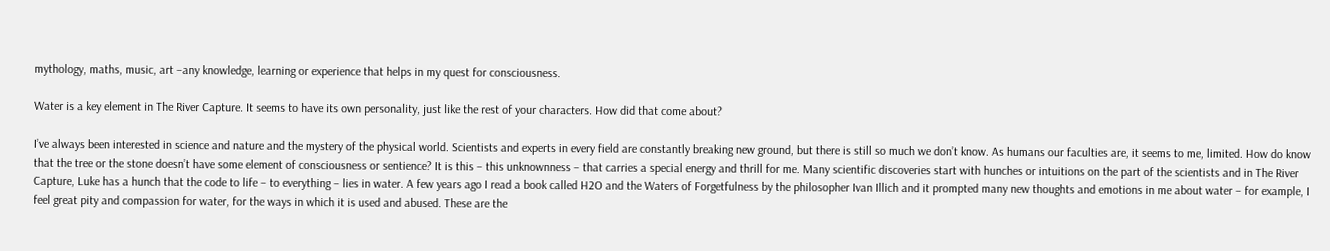mythology, maths, music, art –any knowledge, learning or experience that helps in my quest for consciousness.

Water is a key element in The River Capture. It seems to have its own personality, just like the rest of your characters. How did that come about?

I’ve always been interested in science and nature and the mystery of the physical world. Scientists and experts in every field are constantly breaking new ground, but there is still so much we don’t know. As humans our faculties are, it seems to me, limited. How do know that the tree or the stone doesn’t have some element of consciousness or sentience? It is this – this unknownness – that carries a special energy and thrill for me. Many scientific discoveries start with hunches or intuitions on the part of the scientists and in The River Capture, Luke has a hunch that the code to life – to everything – lies in water. A few years ago I read a book called H2O and the Waters of Forgetfulness by the philosopher Ivan Illich and it prompted many new thoughts and emotions in me about water – for example, I feel great pity and compassion for water, for the ways in which it is used and abused. These are the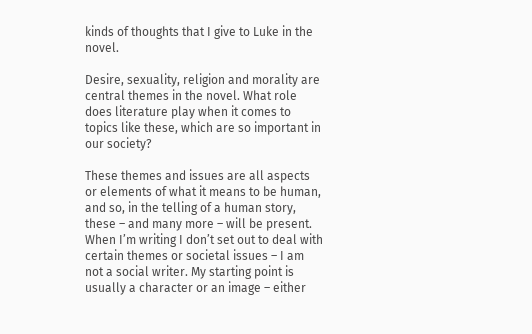kinds of thoughts that I give to Luke in the novel.

Desire, sexuality, religion and morality are central themes in the novel. What role does literature play when it comes to topics like these, which are so important in our society?

These themes and issues are all aspects or elements of what it means to be human, and so, in the telling of a human story, these – and many more – will be present. When I’m writing I don’t set out to deal with certain themes or societal issues – I am not a social writer. My starting point is usually a character or an image – either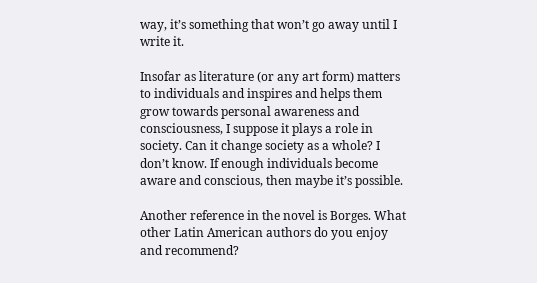way, it’s something that won’t go away until I write it.

Insofar as literature (or any art form) matters to individuals and inspires and helps them grow towards personal awareness and consciousness, I suppose it plays a role in society. Can it change society as a whole? I don’t know. If enough individuals become aware and conscious, then maybe it’s possible.

Another reference in the novel is Borges. What other Latin American authors do you enjoy and recommend?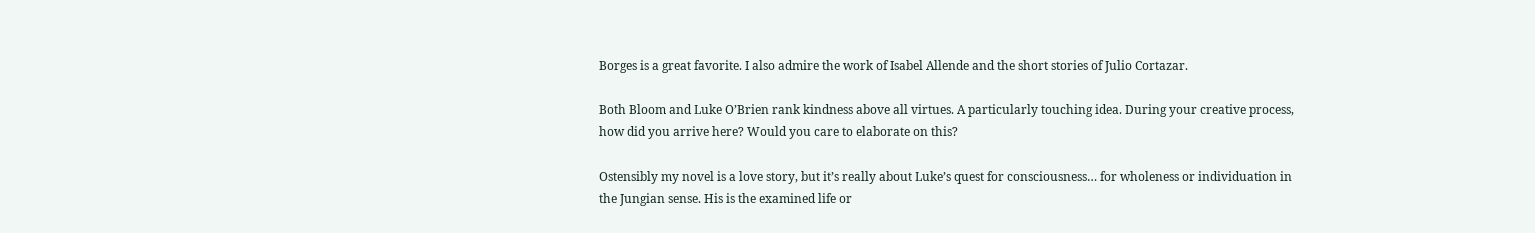Borges is a great favorite. I also admire the work of Isabel Allende and the short stories of Julio Cortazar.

Both Bloom and Luke O’Brien rank kindness above all virtues. A particularly touching idea. During your creative process, how did you arrive here? Would you care to elaborate on this?

Ostensibly my novel is a love story, but it’s really about Luke’s quest for consciousness… for wholeness or individuation in the Jungian sense. His is the examined life or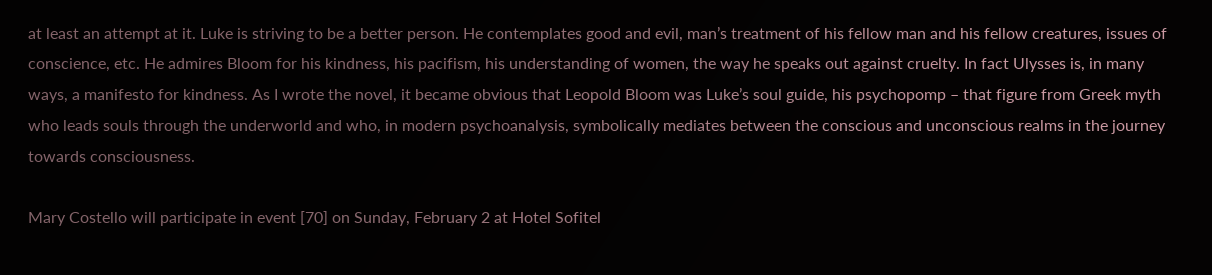at least an attempt at it. Luke is striving to be a better person. He contemplates good and evil, man’s treatment of his fellow man and his fellow creatures, issues of conscience, etc. He admires Bloom for his kindness, his pacifism, his understanding of women, the way he speaks out against cruelty. In fact Ulysses is, in many ways, a manifesto for kindness. As I wrote the novel, it became obvious that Leopold Bloom was Luke’s soul guide, his psychopomp – that figure from Greek myth who leads souls through the underworld and who, in modern psychoanalysis, symbolically mediates between the conscious and unconscious realms in the journey towards consciousness.

Mary Costello will participate in event [70] on Sunday, February 2 at Hotel Sofitel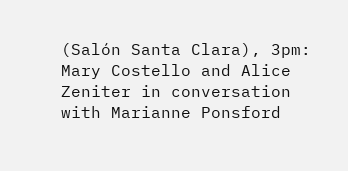(Salón Santa Clara), 3pm: Mary Costello and Alice Zeniter in conversation with Marianne Ponsford